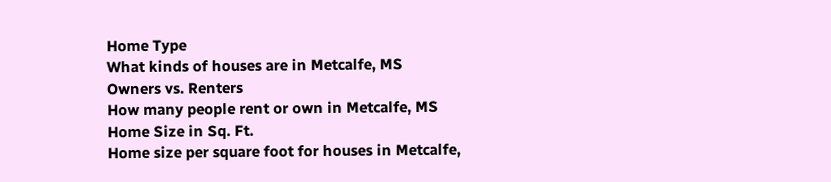Home Type
What kinds of houses are in Metcalfe, MS
Owners vs. Renters
How many people rent or own in Metcalfe, MS
Home Size in Sq. Ft.
Home size per square foot for houses in Metcalfe,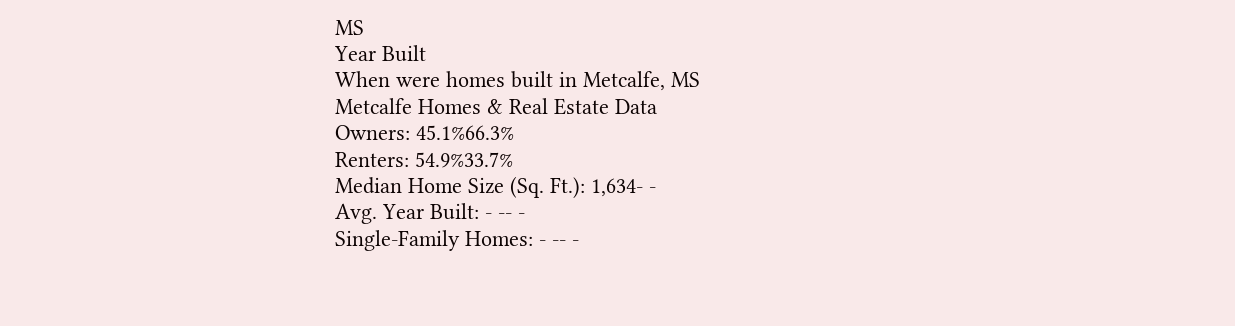MS
Year Built
When were homes built in Metcalfe, MS
Metcalfe Homes & Real Estate Data
Owners: 45.1%66.3%
Renters: 54.9%33.7%
Median Home Size (Sq. Ft.): 1,634- -
Avg. Year Built: - -- -
Single-Family Homes: - -- -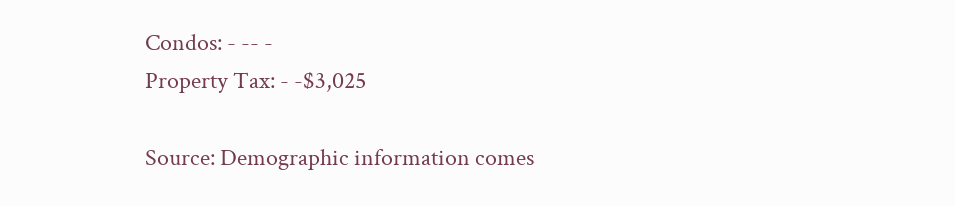Condos: - -- -
Property Tax: - -$3,025

Source: Demographic information comes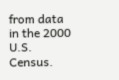from data in the 2000 U.S. Census.